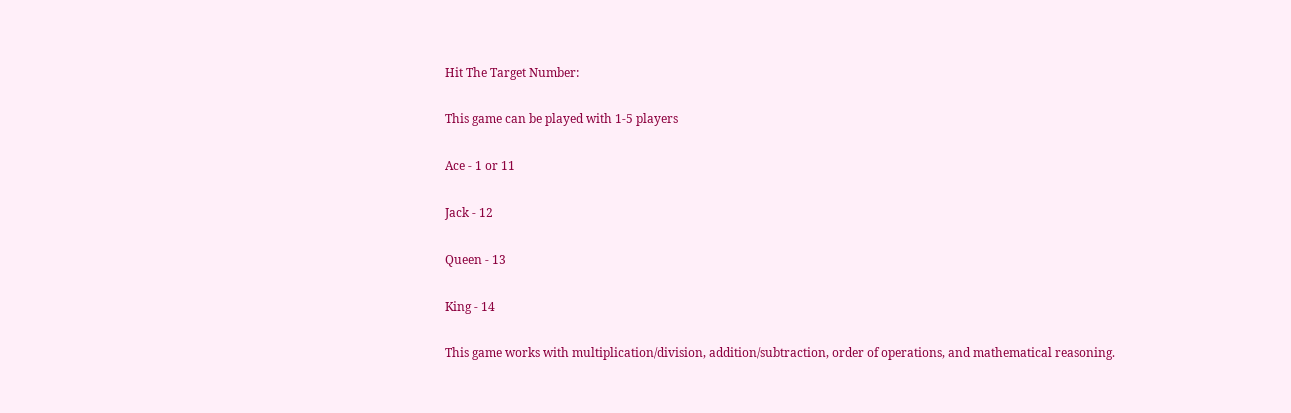Hit The Target Number:

This game can be played with 1-5 players

Ace - 1 or 11

Jack - 12

Queen - 13

King - 14

This game works with multiplication/division, addition/subtraction, order of operations, and mathematical reasoning.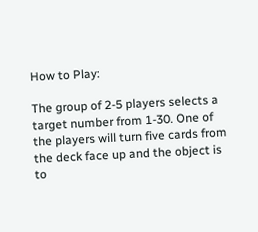How to Play:

The group of 2-5 players selects a target number from 1-30. One of the players will turn five cards from the deck face up and the object is to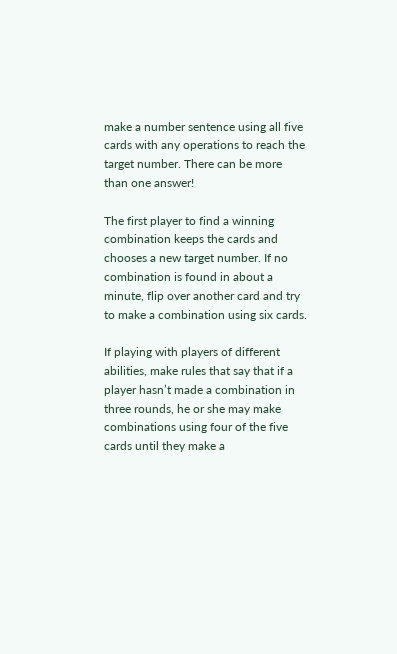make a number sentence using all five cards with any operations to reach the target number. There can be more than one answer!

The first player to find a winning combination keeps the cards and chooses a new target number. If no combination is found in about a minute, flip over another card and try to make a combination using six cards.

If playing with players of different abilities, make rules that say that if a player hasn’t made a combination in three rounds, he or she may make combinations using four of the five cards until they make a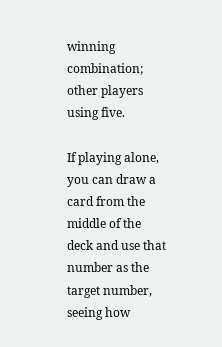winning combination; other players using five.

If playing alone, you can draw a card from the middle of the deck and use that number as the target number, seeing how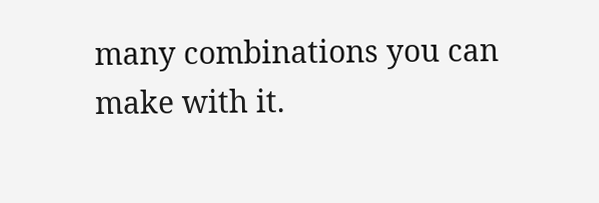many combinations you can make with it.